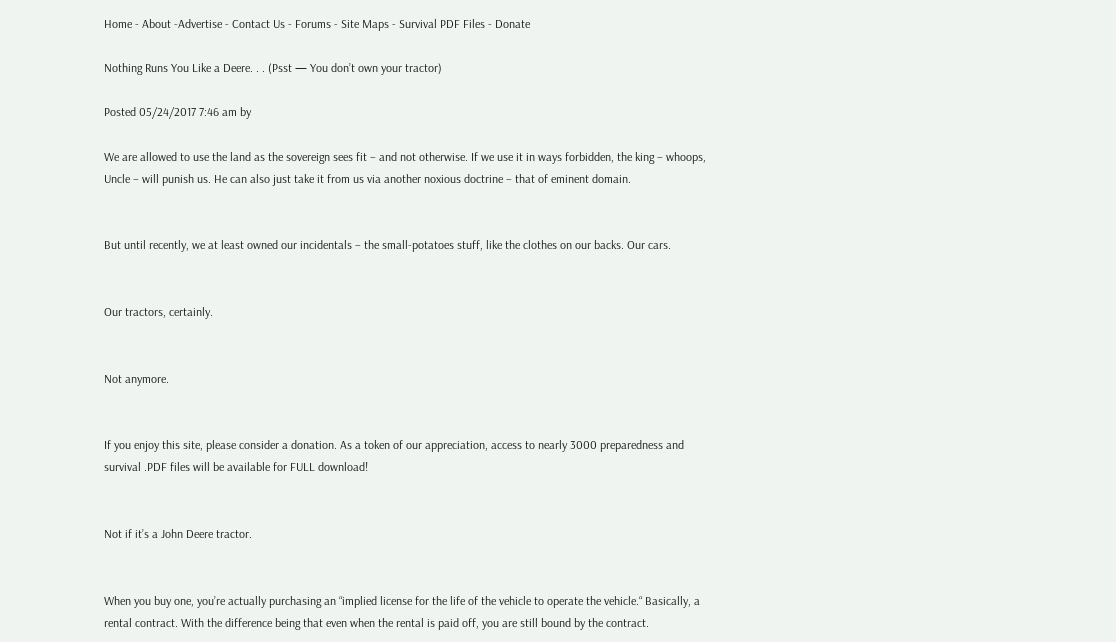Home - About -Advertise - Contact Us - Forums - Site Maps - Survival PDF Files - Donate

Nothing Runs You Like a Deere. . . (Psst — You don’t own your tractor)

Posted 05/24/2017 7:46 am by

We are allowed to use the land as the sovereign sees fit – and not otherwise. If we use it in ways forbidden, the king – whoops, Uncle – will punish us. He can also just take it from us via another noxious doctrine – that of eminent domain.


But until recently, we at least owned our incidentals – the small-potatoes stuff, like the clothes on our backs. Our cars.


Our tractors, certainly.


Not anymore.


If you enjoy this site, please consider a donation. As a token of our appreciation, access to nearly 3000 preparedness and survival .PDF files will be available for FULL download!


Not if it’s a John Deere tractor.


When you buy one, you’re actually purchasing an “implied license for the life of the vehicle to operate the vehicle.“ Basically, a rental contract. With the difference being that even when the rental is paid off, you are still bound by the contract.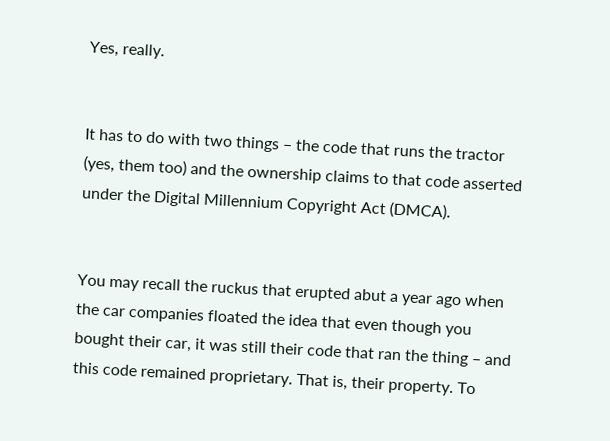Yes, really.


It has to do with two things – the code that runs the tractor (yes, them too) and the ownership claims to that code asserted under the Digital Millennium Copyright Act (DMCA).


You may recall the ruckus that erupted abut a year ago when the car companies floated the idea that even though you bought their car, it was still their code that ran the thing – and this code remained proprietary. That is, their property. To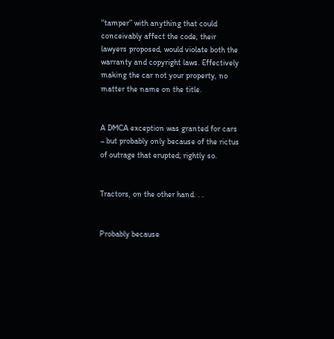“tamper” with anything that could conceivably affect the code, their lawyers proposed, would violate both the warranty and copyright laws. Effectively making the car not your property, no matter the name on the title.


A DMCA exception was granted for cars – but probably only because of the rictus of outrage that erupted; rightly so.


Tractors, on the other hand. . .


Probably because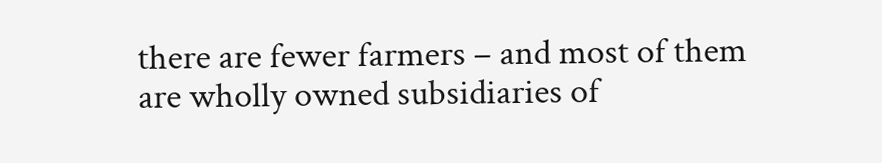there are fewer farmers – and most of them are wholly owned subsidiaries of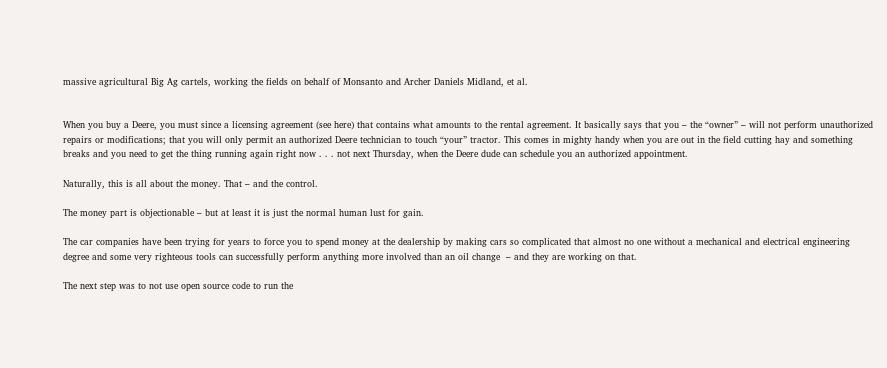massive agricultural Big Ag cartels, working the fields on behalf of Monsanto and Archer Daniels Midland, et al.


When you buy a Deere, you must since a licensing agreement (see here) that contains what amounts to the rental agreement. It basically says that you – the “owner” – will not perform unauthorized repairs or modifications; that you will only permit an authorized Deere technician to touch “your” tractor. This comes in mighty handy when you are out in the field cutting hay and something breaks and you need to get the thing running again right now . . . not next Thursday, when the Deere dude can schedule you an authorized appointment.

Naturally, this is all about the money. That – and the control.

The money part is objectionable – but at least it is just the normal human lust for gain.

The car companies have been trying for years to force you to spend money at the dealership by making cars so complicated that almost no one without a mechanical and electrical engineering degree and some very righteous tools can successfully perform anything more involved than an oil change  – and they are working on that.

The next step was to not use open source code to run the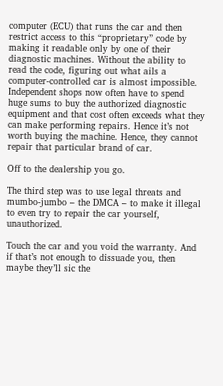computer (ECU) that runs the car and then restrict access to this “proprietary” code by making it readable only by one of their diagnostic machines. Without the ability to read the code, figuring out what ails a computer-controlled car is almost impossible. Independent shops now often have to spend huge sums to buy the authorized diagnostic equipment and that cost often exceeds what they can make performing repairs. Hence it’s not worth buying the machine. Hence, they cannot repair that particular brand of car.

Off to the dealership you go.

The third step was to use legal threats and mumbo-jumbo – the DMCA – to make it illegal to even try to repair the car yourself, unauthorized.

Touch the car and you void the warranty. And if that’s not enough to dissuade you, then maybe they’ll sic the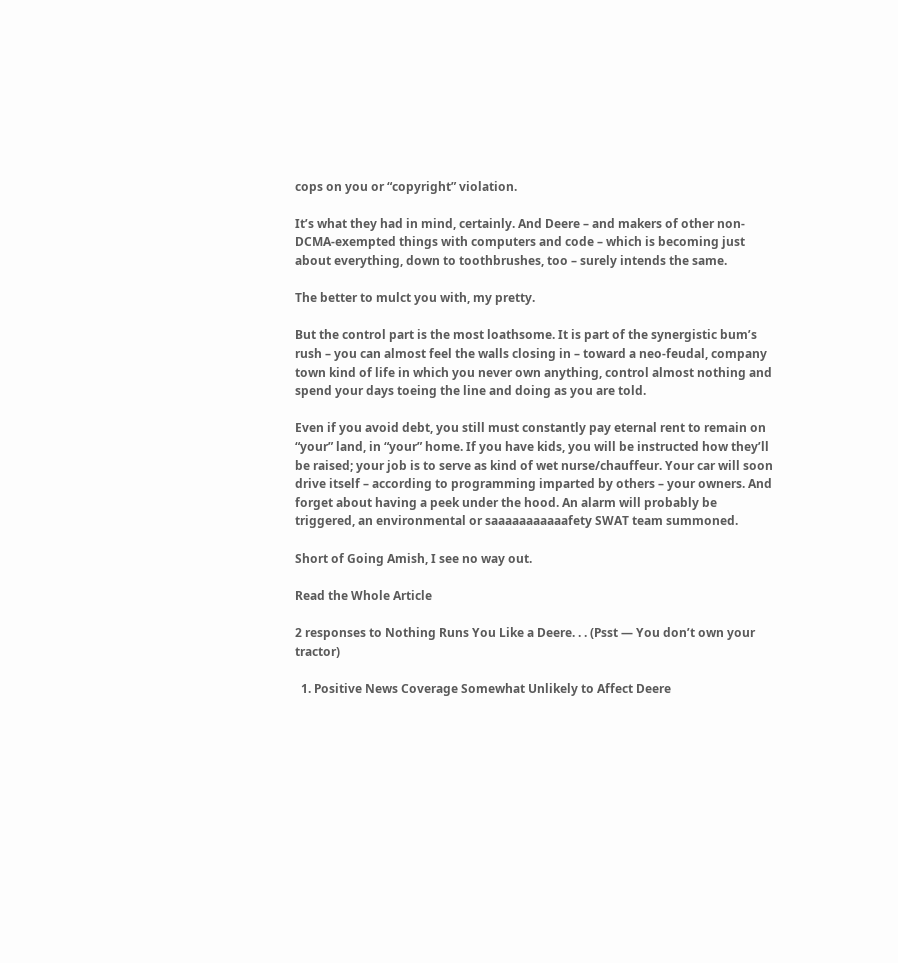cops on you or “copyright” violation.

It’s what they had in mind, certainly. And Deere – and makers of other non-DCMA-exempted things with computers and code – which is becoming just about everything, down to toothbrushes, too – surely intends the same.

The better to mulct you with, my pretty.

But the control part is the most loathsome. It is part of the synergistic bum’s rush – you can almost feel the walls closing in – toward a neo-feudal, company town kind of life in which you never own anything, control almost nothing and spend your days toeing the line and doing as you are told.

Even if you avoid debt, you still must constantly pay eternal rent to remain on “your” land, in “your” home. If you have kids, you will be instructed how they’ll be raised; your job is to serve as kind of wet nurse/chauffeur. Your car will soon drive itself – according to programming imparted by others – your owners. And forget about having a peek under the hood. An alarm will probably be triggered, an environmental or saaaaaaaaaaafety SWAT team summoned.

Short of Going Amish, I see no way out.

Read the Whole Article

2 responses to Nothing Runs You Like a Deere. . . (Psst — You don’t own your tractor)

  1. Positive News Coverage Somewhat Unlikely to Affect Deere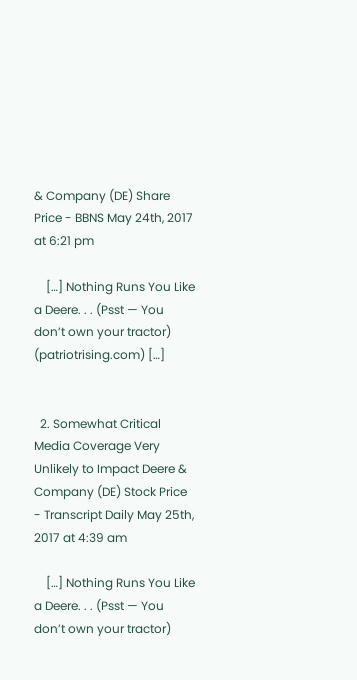& Company (DE) Share Price - BBNS May 24th, 2017 at 6:21 pm

    […] Nothing Runs You Like a Deere. . . (Psst — You don’t own your tractor) (patriotrising.com) […]


  2. Somewhat Critical Media Coverage Very Unlikely to Impact Deere & Company (DE) Stock Price - Transcript Daily May 25th, 2017 at 4:39 am

    […] Nothing Runs You Like a Deere. . . (Psst — You don’t own your tractor)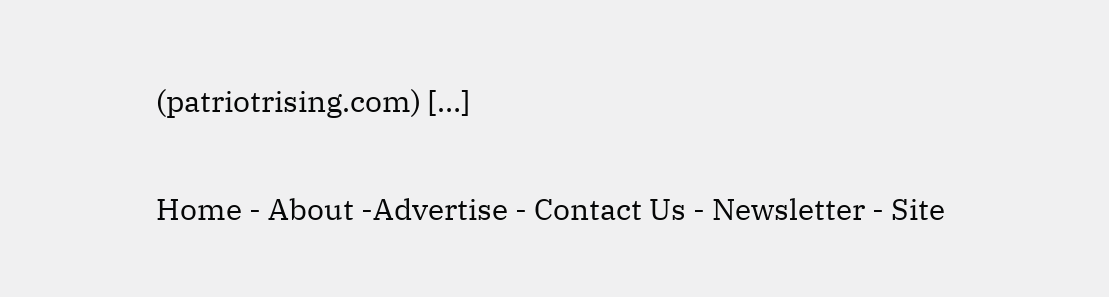(patriotrising.com) […]


Home - About -Advertise - Contact Us - Newsletter - Site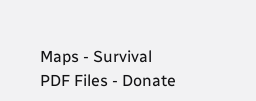Maps - Survival PDF Files - Donate